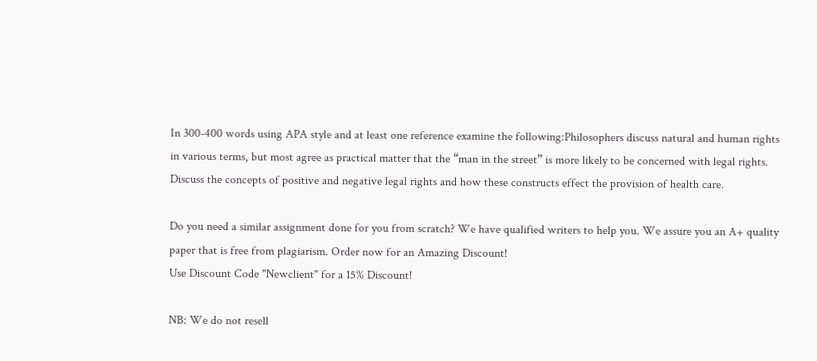In 300-400 words using APA style and at least one reference examine the following:Philosophers discuss natural and human rights in various terms, but most agree as practical matter that the “man in the street” is more likely to be concerned with legal rights. Discuss the concepts of positive and negative legal rights and how these constructs effect the provision of health care.

Do you need a similar assignment done for you from scratch? We have qualified writers to help you. We assure you an A+ quality paper that is free from plagiarism. Order now for an Amazing Discount!
Use Discount Code "Newclient" for a 15% Discount!

NB: We do not resell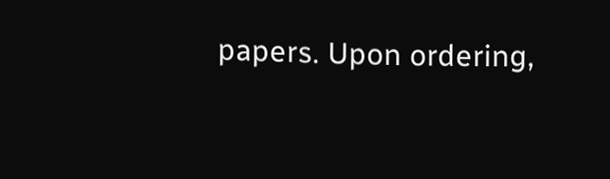papers. Upon ordering,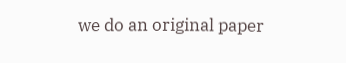we do an original paper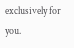exclusively for you.